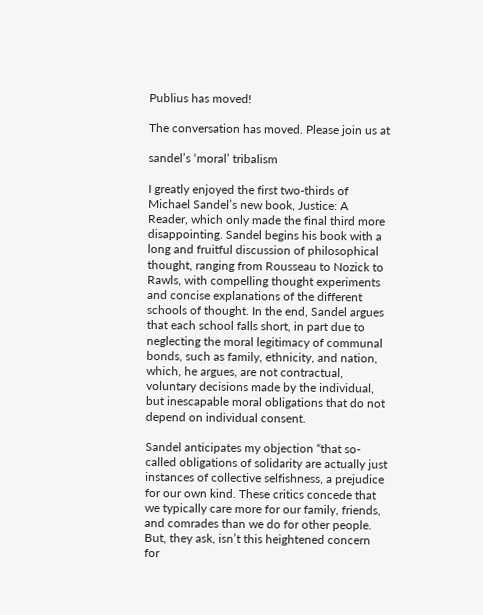Publius has moved!

The conversation has moved. Please join us at

sandel’s ‘moral’ tribalism

I greatly enjoyed the first two-thirds of Michael Sandel’s new book, Justice: A Reader, which only made the final third more disappointing. Sandel begins his book with a long and fruitful discussion of philosophical thought, ranging from Rousseau to Nozick to Rawls, with compelling thought experiments and concise explanations of the different schools of thought. In the end, Sandel argues that each school falls short, in part due to neglecting the moral legitimacy of communal bonds, such as family, ethnicity, and nation, which, he argues, are not contractual, voluntary decisions made by the individual, but inescapable moral obligations that do not depend on individual consent.

Sandel anticipates my objection “that so-called obligations of solidarity are actually just instances of collective selfishness, a prejudice for our own kind. These critics concede that we typically care more for our family, friends, and comrades than we do for other people. But, they ask, isn’t this heightened concern for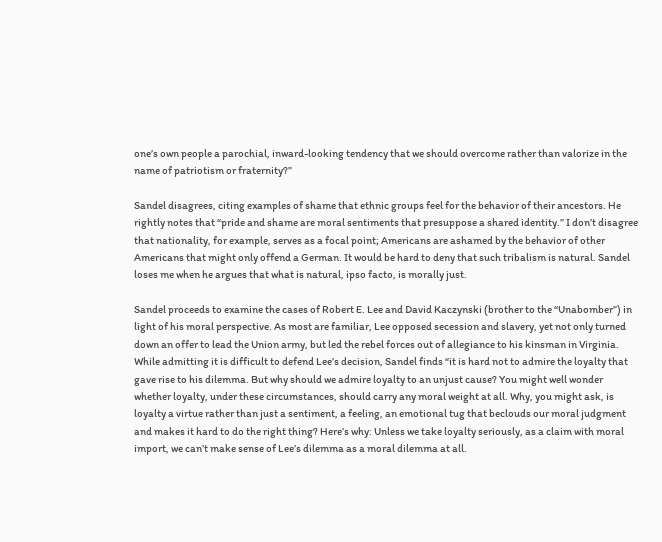one’s own people a parochial, inward-looking tendency that we should overcome rather than valorize in the name of patriotism or fraternity?”

Sandel disagrees, citing examples of shame that ethnic groups feel for the behavior of their ancestors. He rightly notes that “pride and shame are moral sentiments that presuppose a shared identity.” I don’t disagree that nationality, for example, serves as a focal point; Americans are ashamed by the behavior of other Americans that might only offend a German. It would be hard to deny that such tribalism is natural. Sandel loses me when he argues that what is natural, ipso facto, is morally just.

Sandel proceeds to examine the cases of Robert E. Lee and David Kaczynski (brother to the “Unabomber”) in light of his moral perspective. As most are familiar, Lee opposed secession and slavery, yet not only turned down an offer to lead the Union army, but led the rebel forces out of allegiance to his kinsman in Virginia. While admitting it is difficult to defend Lee’s decision, Sandel finds “it is hard not to admire the loyalty that gave rise to his dilemma. But why should we admire loyalty to an unjust cause? You might well wonder whether loyalty, under these circumstances, should carry any moral weight at all. Why, you might ask, is loyalty a virtue rather than just a sentiment, a feeling, an emotional tug that beclouds our moral judgment and makes it hard to do the right thing? Here’s why: Unless we take loyalty seriously, as a claim with moral import, we can’t make sense of Lee’s dilemma as a moral dilemma at all.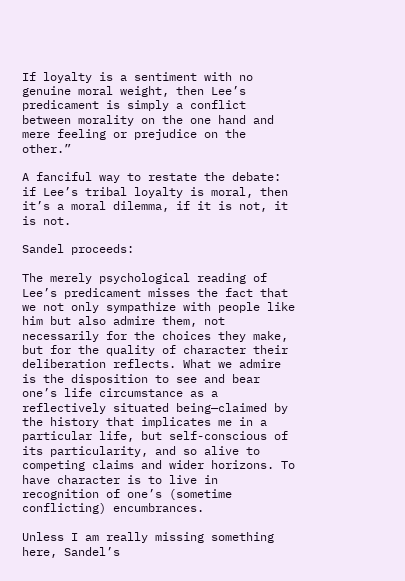If loyalty is a sentiment with no genuine moral weight, then Lee’s predicament is simply a conflict between morality on the one hand and mere feeling or prejudice on the other.”

A fanciful way to restate the debate: if Lee’s tribal loyalty is moral, then it’s a moral dilemma, if it is not, it is not.

Sandel proceeds:

The merely psychological reading of Lee’s predicament misses the fact that we not only sympathize with people like him but also admire them, not necessarily for the choices they make, but for the quality of character their deliberation reflects. What we admire is the disposition to see and bear one’s life circumstance as a reflectively situated being—claimed by the history that implicates me in a particular life, but self-conscious of its particularity, and so alive to competing claims and wider horizons. To have character is to live in recognition of one’s (sometime conflicting) encumbrances.

Unless I am really missing something here, Sandel’s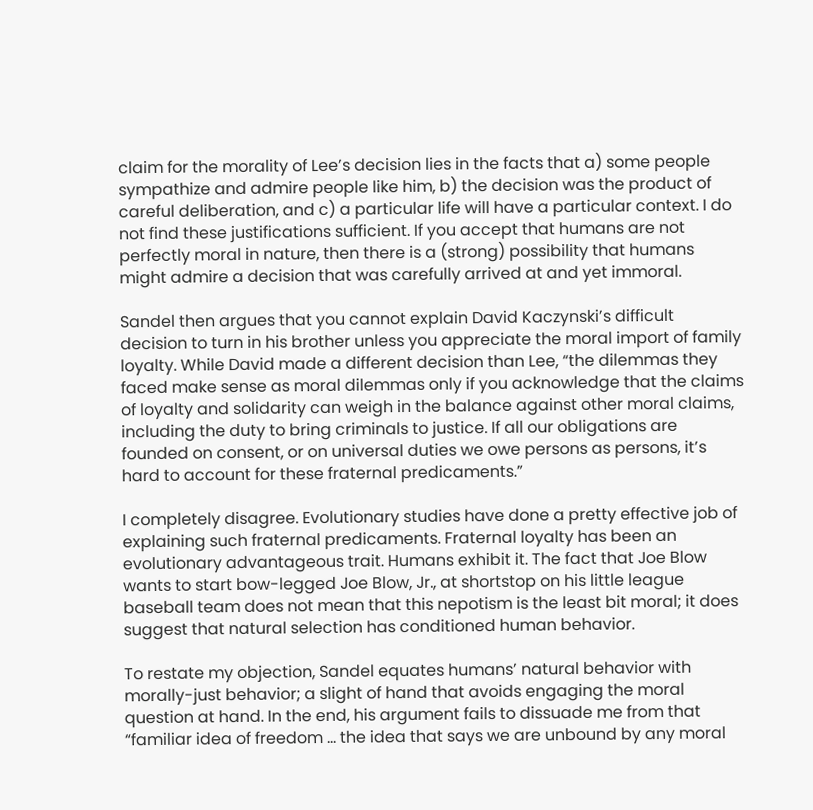claim for the morality of Lee’s decision lies in the facts that a) some people sympathize and admire people like him, b) the decision was the product of careful deliberation, and c) a particular life will have a particular context. I do not find these justifications sufficient. If you accept that humans are not perfectly moral in nature, then there is a (strong) possibility that humans might admire a decision that was carefully arrived at and yet immoral.

Sandel then argues that you cannot explain David Kaczynski’s difficult decision to turn in his brother unless you appreciate the moral import of family loyalty. While David made a different decision than Lee, “the dilemmas they faced make sense as moral dilemmas only if you acknowledge that the claims of loyalty and solidarity can weigh in the balance against other moral claims, including the duty to bring criminals to justice. If all our obligations are founded on consent, or on universal duties we owe persons as persons, it’s hard to account for these fraternal predicaments.”

I completely disagree. Evolutionary studies have done a pretty effective job of explaining such fraternal predicaments. Fraternal loyalty has been an evolutionary advantageous trait. Humans exhibit it. The fact that Joe Blow wants to start bow-legged Joe Blow, Jr., at shortstop on his little league baseball team does not mean that this nepotism is the least bit moral; it does suggest that natural selection has conditioned human behavior.

To restate my objection, Sandel equates humans’ natural behavior with morally-just behavior; a slight of hand that avoids engaging the moral question at hand. In the end, his argument fails to dissuade me from that “familiar idea of freedom … the idea that says we are unbound by any moral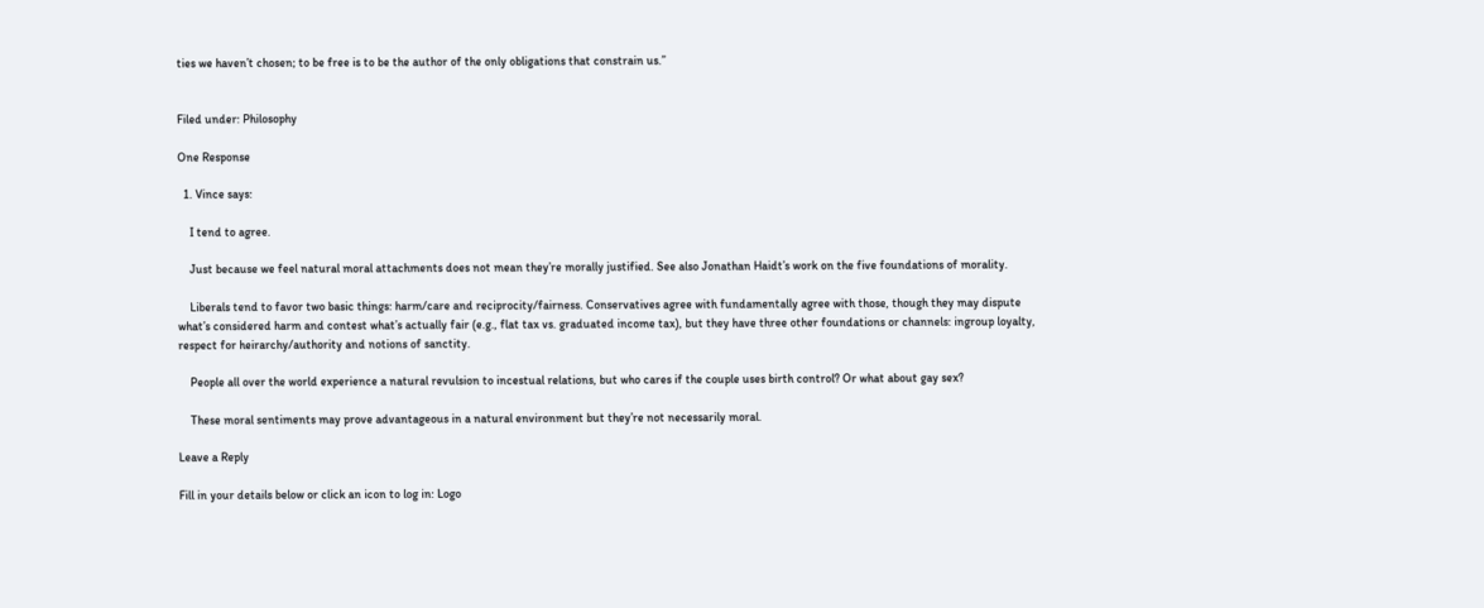ties we haven’t chosen; to be free is to be the author of the only obligations that constrain us.”


Filed under: Philosophy

One Response

  1. Vince says:

    I tend to agree.

    Just because we feel natural moral attachments does not mean they’re morally justified. See also Jonathan Haidt’s work on the five foundations of morality.

    Liberals tend to favor two basic things: harm/care and reciprocity/fairness. Conservatives agree with fundamentally agree with those, though they may dispute what’s considered harm and contest what’s actually fair (e.g., flat tax vs. graduated income tax), but they have three other foundations or channels: ingroup loyalty, respect for heirarchy/authority and notions of sanctity.

    People all over the world experience a natural revulsion to incestual relations, but who cares if the couple uses birth control? Or what about gay sex?

    These moral sentiments may prove advantageous in a natural environment but they’re not necessarily moral.

Leave a Reply

Fill in your details below or click an icon to log in: Logo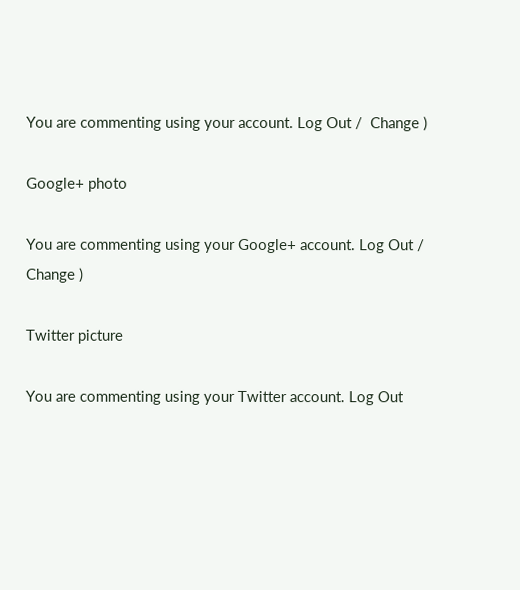You are commenting using your account. Log Out /  Change )

Google+ photo

You are commenting using your Google+ account. Log Out /  Change )

Twitter picture

You are commenting using your Twitter account. Log Out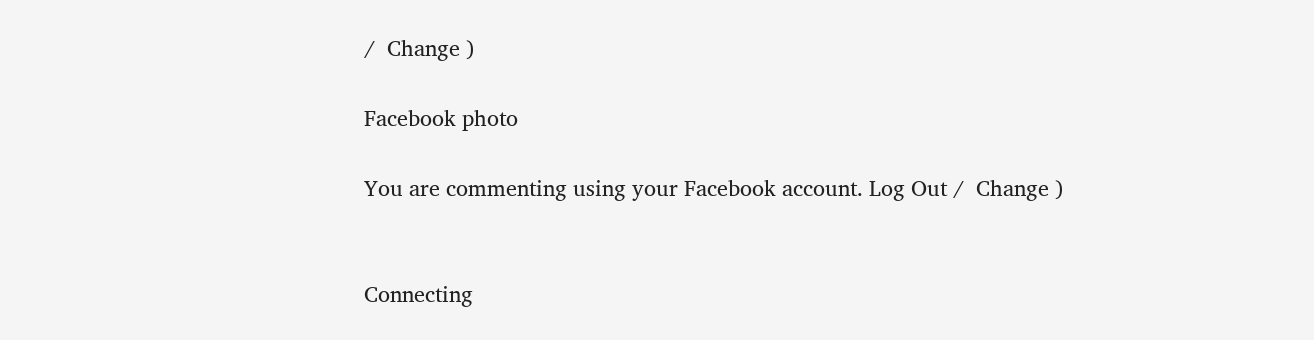/  Change )

Facebook photo

You are commenting using your Facebook account. Log Out /  Change )


Connecting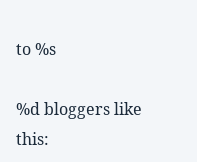to %s

%d bloggers like this: